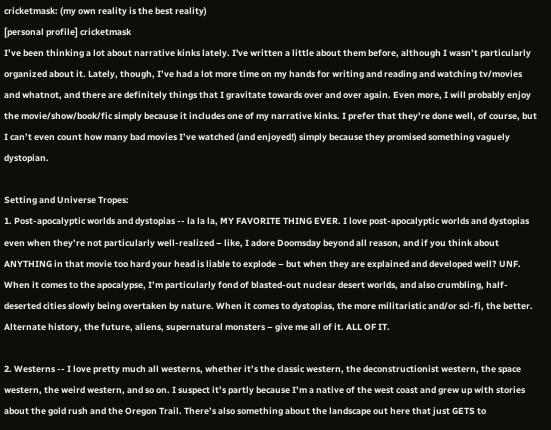cricketmask: (my own reality is the best reality)
[personal profile] cricketmask
I’ve been thinking a lot about narrative kinks lately. I've written a little about them before, although I wasn’t particularly organized about it. Lately, though, I’ve had a lot more time on my hands for writing and reading and watching tv/movies and whatnot, and there are definitely things that I gravitate towards over and over again. Even more, I will probably enjoy the movie/show/book/fic simply because it includes one of my narrative kinks. I prefer that they’re done well, of course, but I can’t even count how many bad movies I’ve watched (and enjoyed!) simply because they promised something vaguely dystopian.

Setting and Universe Tropes:
1. Post-apocalyptic worlds and dystopias -- la la la, MY FAVORITE THING EVER. I love post-apocalyptic worlds and dystopias even when they’re not particularly well-realized – like, I adore Doomsday beyond all reason, and if you think about ANYTHING in that movie too hard your head is liable to explode – but when they are explained and developed well? UNF. When it comes to the apocalypse, I’m particularly fond of blasted-out nuclear desert worlds, and also crumbling, half-deserted cities slowly being overtaken by nature. When it comes to dystopias, the more militaristic and/or sci-fi, the better. Alternate history, the future, aliens, supernatural monsters – give me all of it. ALL OF IT.

2. Westerns -- I love pretty much all westerns, whether it’s the classic western, the deconstructionist western, the space western, the weird western, and so on. I suspect it’s partly because I’m a native of the west coast and grew up with stories about the gold rush and the Oregon Trail. There’s also something about the landscape out here that just GETS to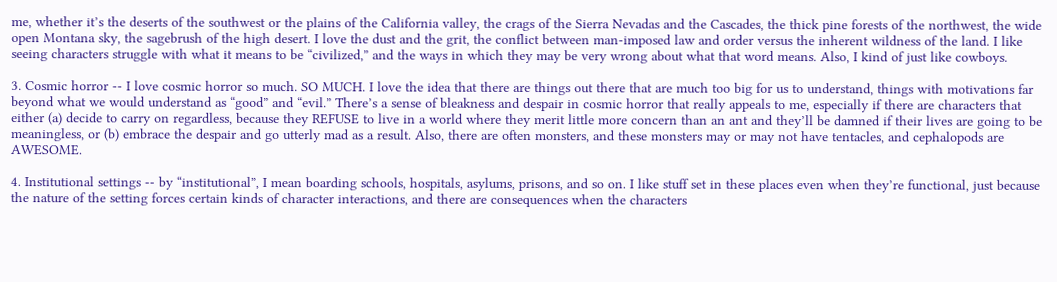me, whether it’s the deserts of the southwest or the plains of the California valley, the crags of the Sierra Nevadas and the Cascades, the thick pine forests of the northwest, the wide open Montana sky, the sagebrush of the high desert. I love the dust and the grit, the conflict between man-imposed law and order versus the inherent wildness of the land. I like seeing characters struggle with what it means to be “civilized,” and the ways in which they may be very wrong about what that word means. Also, I kind of just like cowboys.

3. Cosmic horror -- I love cosmic horror so much. SO MUCH. I love the idea that there are things out there that are much too big for us to understand, things with motivations far beyond what we would understand as “good” and “evil.” There’s a sense of bleakness and despair in cosmic horror that really appeals to me, especially if there are characters that either (a) decide to carry on regardless, because they REFUSE to live in a world where they merit little more concern than an ant and they’ll be damned if their lives are going to be meaningless, or (b) embrace the despair and go utterly mad as a result. Also, there are often monsters, and these monsters may or may not have tentacles, and cephalopods are AWESOME.

4. Institutional settings -- by “institutional”, I mean boarding schools, hospitals, asylums, prisons, and so on. I like stuff set in these places even when they’re functional, just because the nature of the setting forces certain kinds of character interactions, and there are consequences when the characters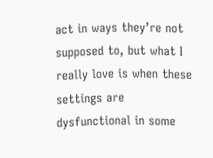act in ways they’re not supposed to, but what I really love is when these settings are dysfunctional in some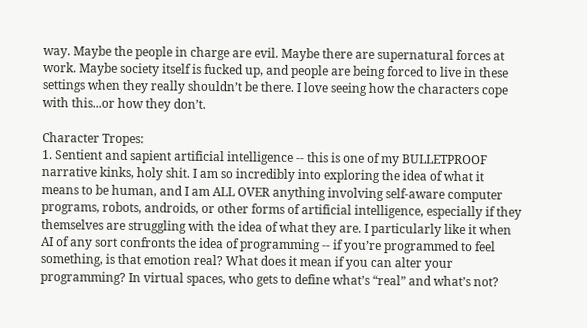way. Maybe the people in charge are evil. Maybe there are supernatural forces at work. Maybe society itself is fucked up, and people are being forced to live in these settings when they really shouldn’t be there. I love seeing how the characters cope with this...or how they don’t.

Character Tropes:
1. Sentient and sapient artificial intelligence -- this is one of my BULLETPROOF narrative kinks, holy shit. I am so incredibly into exploring the idea of what it means to be human, and I am ALL OVER anything involving self-aware computer programs, robots, androids, or other forms of artificial intelligence, especially if they themselves are struggling with the idea of what they are. I particularly like it when AI of any sort confronts the idea of programming -- if you’re programmed to feel something, is that emotion real? What does it mean if you can alter your programming? In virtual spaces, who gets to define what’s “real” and what’s not?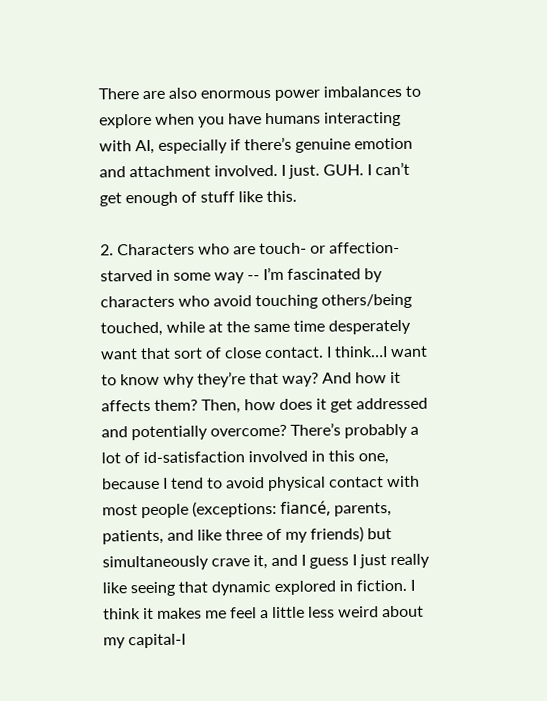There are also enormous power imbalances to explore when you have humans interacting with AI, especially if there’s genuine emotion and attachment involved. I just. GUH. I can’t get enough of stuff like this.

2. Characters who are touch- or affection-starved in some way -- I’m fascinated by characters who avoid touching others/being touched, while at the same time desperately want that sort of close contact. I think…I want to know why they’re that way? And how it affects them? Then, how does it get addressed and potentially overcome? There’s probably a lot of id-satisfaction involved in this one, because I tend to avoid physical contact with most people (exceptions: fiancé, parents, patients, and like three of my friends) but simultaneously crave it, and I guess I just really like seeing that dynamic explored in fiction. I think it makes me feel a little less weird about my capital-I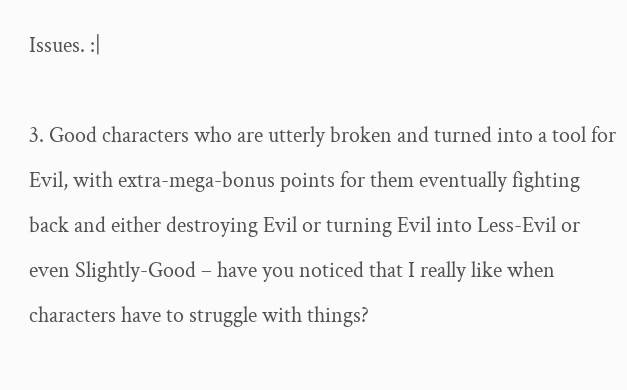Issues. :|

3. Good characters who are utterly broken and turned into a tool for Evil, with extra-mega-bonus points for them eventually fighting back and either destroying Evil or turning Evil into Less-Evil or even Slightly-Good – have you noticed that I really like when characters have to struggle with things?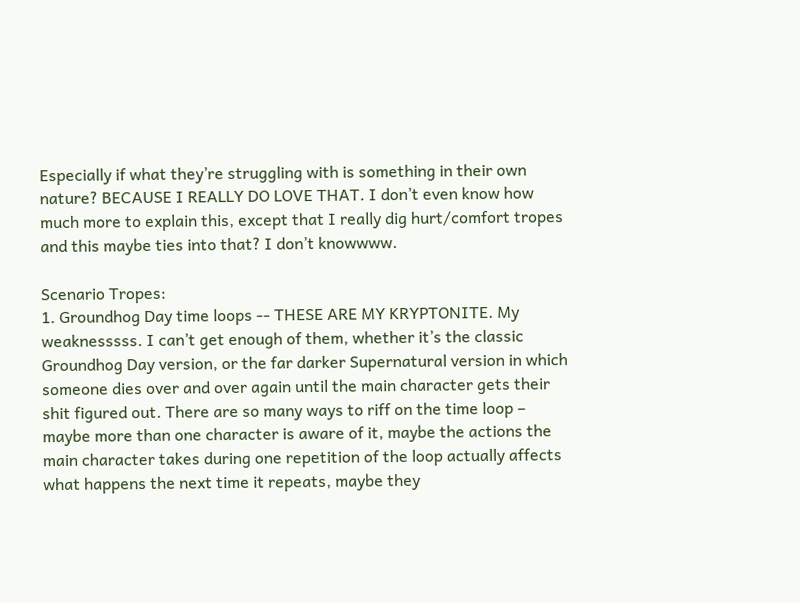Especially if what they’re struggling with is something in their own nature? BECAUSE I REALLY DO LOVE THAT. I don’t even know how much more to explain this, except that I really dig hurt/comfort tropes and this maybe ties into that? I don’t knowwww.

Scenario Tropes:
1. Groundhog Day time loops -- THESE ARE MY KRYPTONITE. My weaknesssss. I can’t get enough of them, whether it’s the classic Groundhog Day version, or the far darker Supernatural version in which someone dies over and over again until the main character gets their shit figured out. There are so many ways to riff on the time loop – maybe more than one character is aware of it, maybe the actions the main character takes during one repetition of the loop actually affects what happens the next time it repeats, maybe they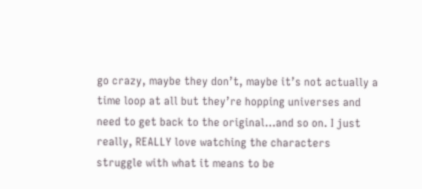go crazy, maybe they don’t, maybe it’s not actually a time loop at all but they’re hopping universes and need to get back to the original…and so on. I just really, REALLY love watching the characters struggle with what it means to be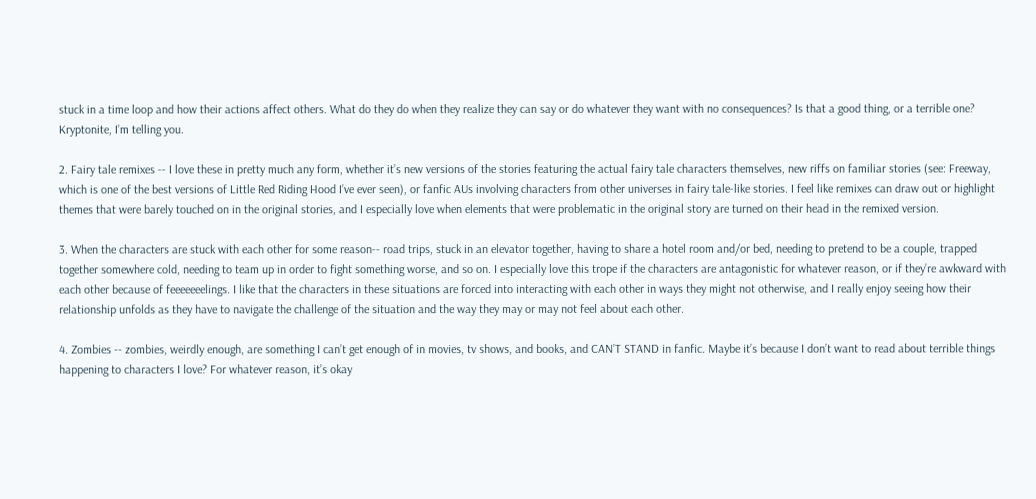stuck in a time loop and how their actions affect others. What do they do when they realize they can say or do whatever they want with no consequences? Is that a good thing, or a terrible one? Kryptonite, I’m telling you.

2. Fairy tale remixes -- I love these in pretty much any form, whether it’s new versions of the stories featuring the actual fairy tale characters themselves, new riffs on familiar stories (see: Freeway, which is one of the best versions of Little Red Riding Hood I’ve ever seen), or fanfic AUs involving characters from other universes in fairy tale-like stories. I feel like remixes can draw out or highlight themes that were barely touched on in the original stories, and I especially love when elements that were problematic in the original story are turned on their head in the remixed version.

3. When the characters are stuck with each other for some reason-- road trips, stuck in an elevator together, having to share a hotel room and/or bed, needing to pretend to be a couple, trapped together somewhere cold, needing to team up in order to fight something worse, and so on. I especially love this trope if the characters are antagonistic for whatever reason, or if they’re awkward with each other because of feeeeeeelings. I like that the characters in these situations are forced into interacting with each other in ways they might not otherwise, and I really enjoy seeing how their relationship unfolds as they have to navigate the challenge of the situation and the way they may or may not feel about each other.

4. Zombies -- zombies, weirdly enough, are something I can’t get enough of in movies, tv shows, and books, and CAN’T STAND in fanfic. Maybe it’s because I don’t want to read about terrible things happening to characters I love? For whatever reason, it’s okay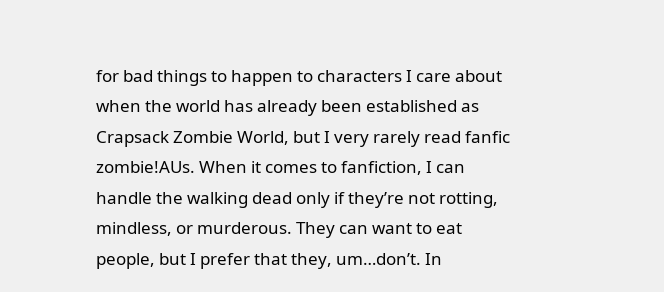for bad things to happen to characters I care about when the world has already been established as Crapsack Zombie World, but I very rarely read fanfic zombie!AUs. When it comes to fanfiction, I can handle the walking dead only if they’re not rotting, mindless, or murderous. They can want to eat people, but I prefer that they, um…don’t. In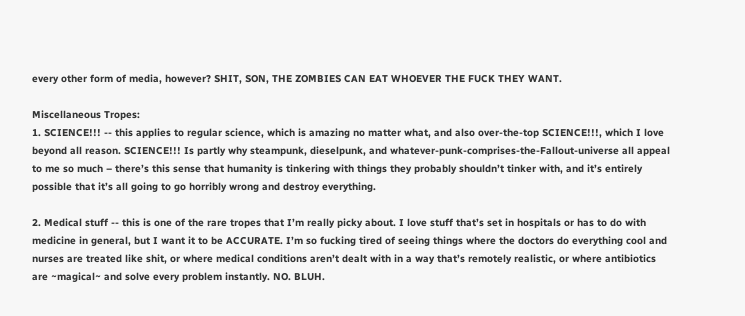every other form of media, however? SHIT, SON, THE ZOMBIES CAN EAT WHOEVER THE FUCK THEY WANT.

Miscellaneous Tropes:
1. SCIENCE!!! -- this applies to regular science, which is amazing no matter what, and also over-the-top SCIENCE!!!, which I love beyond all reason. SCIENCE!!! Is partly why steampunk, dieselpunk, and whatever-punk-comprises-the-Fallout-universe all appeal to me so much – there’s this sense that humanity is tinkering with things they probably shouldn’t tinker with, and it’s entirely possible that it’s all going to go horribly wrong and destroy everything.

2. Medical stuff -- this is one of the rare tropes that I’m really picky about. I love stuff that’s set in hospitals or has to do with medicine in general, but I want it to be ACCURATE. I’m so fucking tired of seeing things where the doctors do everything cool and nurses are treated like shit, or where medical conditions aren’t dealt with in a way that’s remotely realistic, or where antibiotics are ~magical~ and solve every problem instantly. NO. BLUH.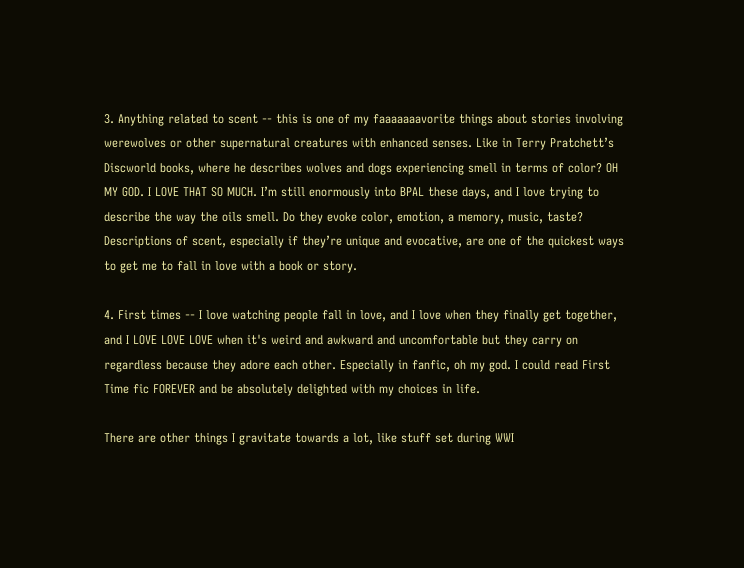3. Anything related to scent -- this is one of my faaaaaaavorite things about stories involving werewolves or other supernatural creatures with enhanced senses. Like in Terry Pratchett’s Discworld books, where he describes wolves and dogs experiencing smell in terms of color? OH MY GOD. I LOVE THAT SO MUCH. I’m still enormously into BPAL these days, and I love trying to describe the way the oils smell. Do they evoke color, emotion, a memory, music, taste? Descriptions of scent, especially if they’re unique and evocative, are one of the quickest ways to get me to fall in love with a book or story.

4. First times -- I love watching people fall in love, and I love when they finally get together, and I LOVE LOVE LOVE when it's weird and awkward and uncomfortable but they carry on regardless because they adore each other. Especially in fanfic, oh my god. I could read First Time fic FOREVER and be absolutely delighted with my choices in life.

There are other things I gravitate towards a lot, like stuff set during WWI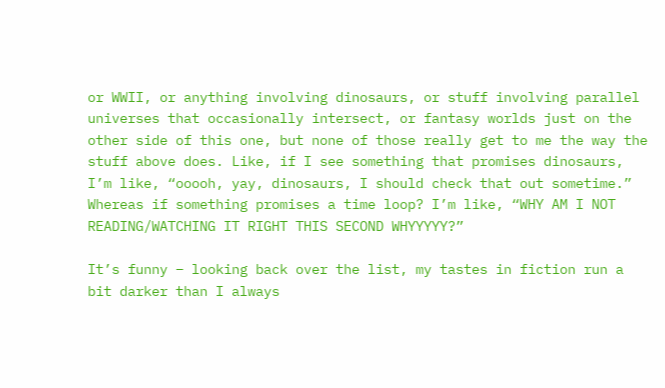or WWII, or anything involving dinosaurs, or stuff involving parallel universes that occasionally intersect, or fantasy worlds just on the other side of this one, but none of those really get to me the way the stuff above does. Like, if I see something that promises dinosaurs, I’m like, “ooooh, yay, dinosaurs, I should check that out sometime.” Whereas if something promises a time loop? I’m like, “WHY AM I NOT READING/WATCHING IT RIGHT THIS SECOND WHYYYYY?”

It’s funny – looking back over the list, my tastes in fiction run a bit darker than I always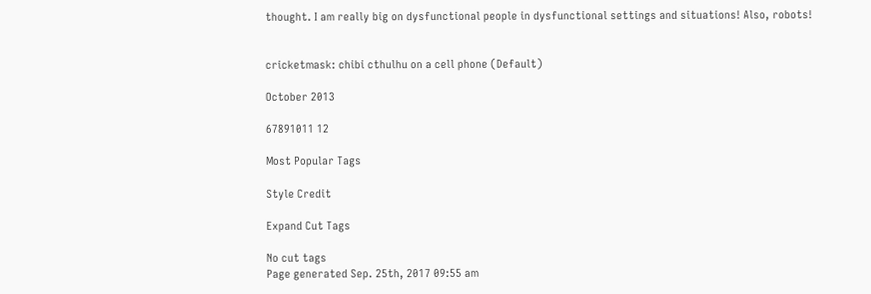thought. I am really big on dysfunctional people in dysfunctional settings and situations! Also, robots!


cricketmask: chibi cthulhu on a cell phone (Default)

October 2013

67891011 12

Most Popular Tags

Style Credit

Expand Cut Tags

No cut tags
Page generated Sep. 25th, 2017 09:55 am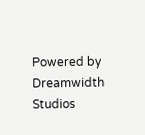Powered by Dreamwidth Studios